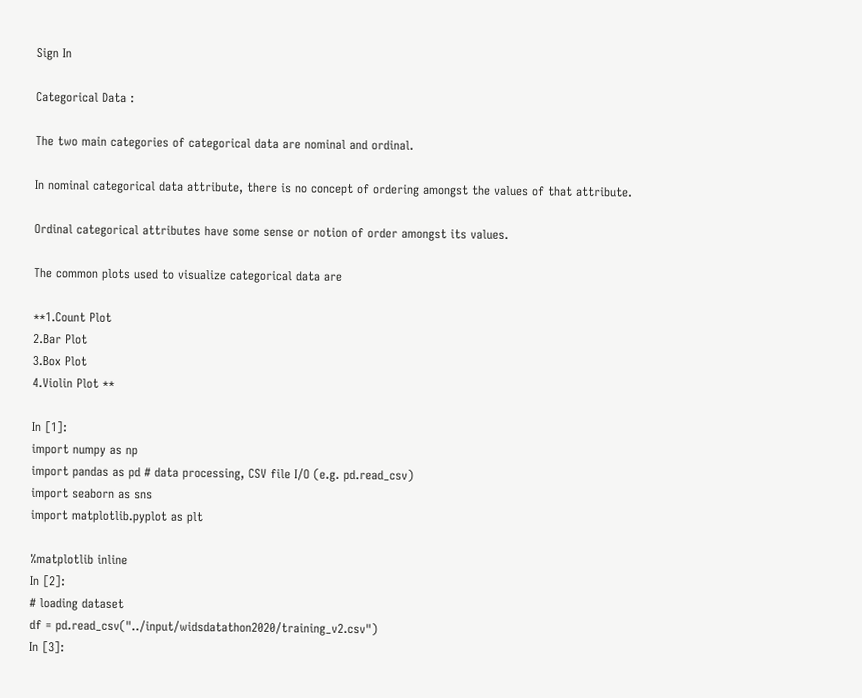Sign In

Categorical Data :

The two main categories of categorical data are nominal and ordinal.

In nominal categorical data attribute, there is no concept of ordering amongst the values of that attribute.

Ordinal categorical attributes have some sense or notion of order amongst its values.

The common plots used to visualize categorical data are

**1.Count Plot
2.Bar Plot
3.Box Plot
4.Violin Plot **

In [1]:
import numpy as np
import pandas as pd # data processing, CSV file I/O (e.g. pd.read_csv)
import seaborn as sns
import matplotlib.pyplot as plt

%matplotlib inline
In [2]:
# loading dataset
df = pd.read_csv("../input/widsdatathon2020/training_v2.csv")
In [3]: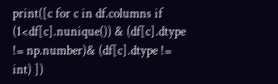print([c for c in df.columns if (1<df[c].nunique()) & (df[c].dtype != np.number)& (df[c].dtype != int) ])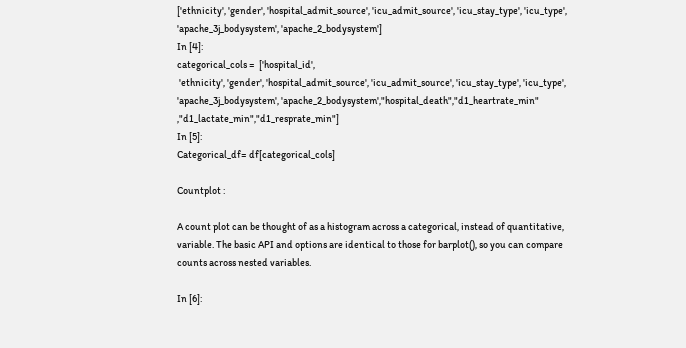['ethnicity', 'gender', 'hospital_admit_source', 'icu_admit_source', 'icu_stay_type', 'icu_type', 'apache_3j_bodysystem', 'apache_2_bodysystem']
In [4]:
categorical_cols =  ['hospital_id',
 'ethnicity', 'gender', 'hospital_admit_source', 'icu_admit_source', 'icu_stay_type', 'icu_type', 'apache_3j_bodysystem', 'apache_2_bodysystem',"hospital_death","d1_heartrate_min" ,"d1_lactate_min","d1_resprate_min"]
In [5]:
Categorical_df= df[categorical_cols]

Countplot :

A count plot can be thought of as a histogram across a categorical, instead of quantitative, variable. The basic API and options are identical to those for barplot(), so you can compare counts across nested variables.

In [6]: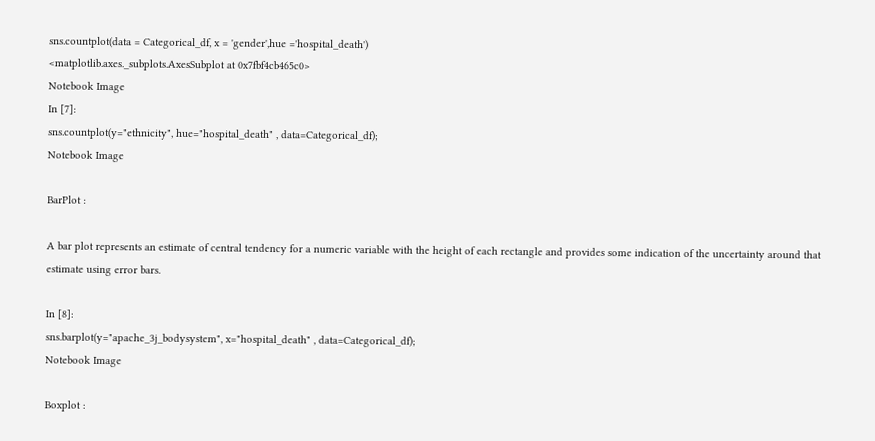sns.countplot(data = Categorical_df, x = 'gender',hue ='hospital_death')
<matplotlib.axes._subplots.AxesSubplot at 0x7fbf4cb465c0>
Notebook Image
In [7]:
sns.countplot(y="ethnicity", hue="hospital_death" , data=Categorical_df);
Notebook Image

BarPlot :

A bar plot represents an estimate of central tendency for a numeric variable with the height of each rectangle and provides some indication of the uncertainty around that estimate using error bars.

In [8]:
sns.barplot(y="apache_3j_bodysystem", x="hospital_death" , data=Categorical_df);
Notebook Image

Boxplot :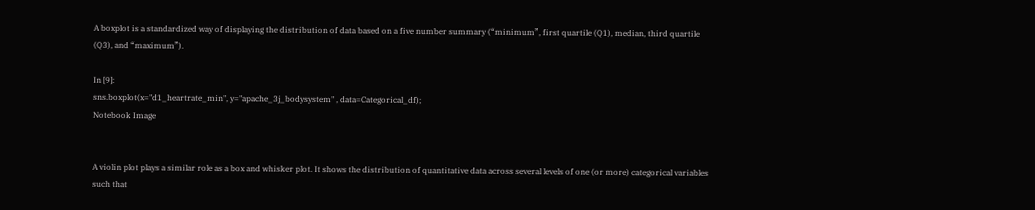A boxplot is a standardized way of displaying the distribution of data based on a five number summary (“minimum”, first quartile (Q1), median, third quartile (Q3), and “maximum”).

In [9]:
sns.boxplot(x="d1_heartrate_min", y="apache_3j_bodysystem" , data=Categorical_df);
Notebook Image


A violin plot plays a similar role as a box and whisker plot. It shows the distribution of quantitative data across several levels of one (or more) categorical variables such that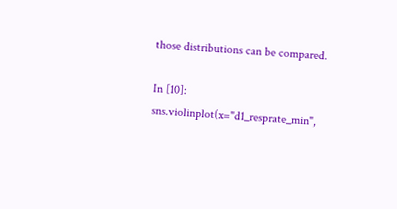those distributions can be compared.

In [10]:
sns.violinplot(x="d1_resprate_min",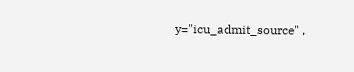y="icu_admit_source" ,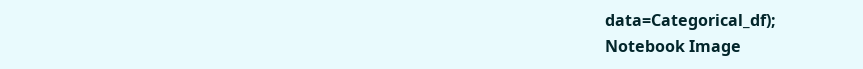data=Categorical_df);
Notebook Image